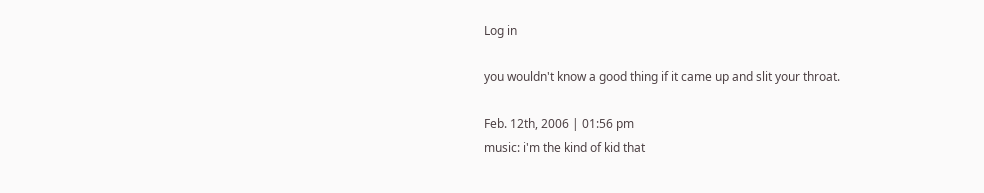Log in

you wouldn't know a good thing if it came up and slit your throat.

Feb. 12th, 2006 | 01:56 pm
music: i'm the kind of kid that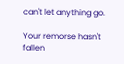can't let anything go.

Your remorse hasn't fallen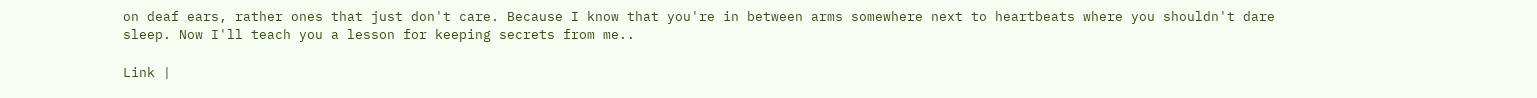on deaf ears, rather ones that just don't care. Because I know that you're in between arms somewhere next to heartbeats where you shouldn't dare sleep. Now I'll teach you a lesson for keeping secrets from me..

Link |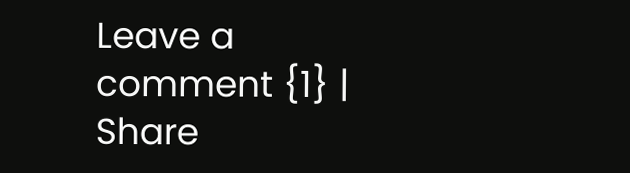Leave a comment {1} | Share